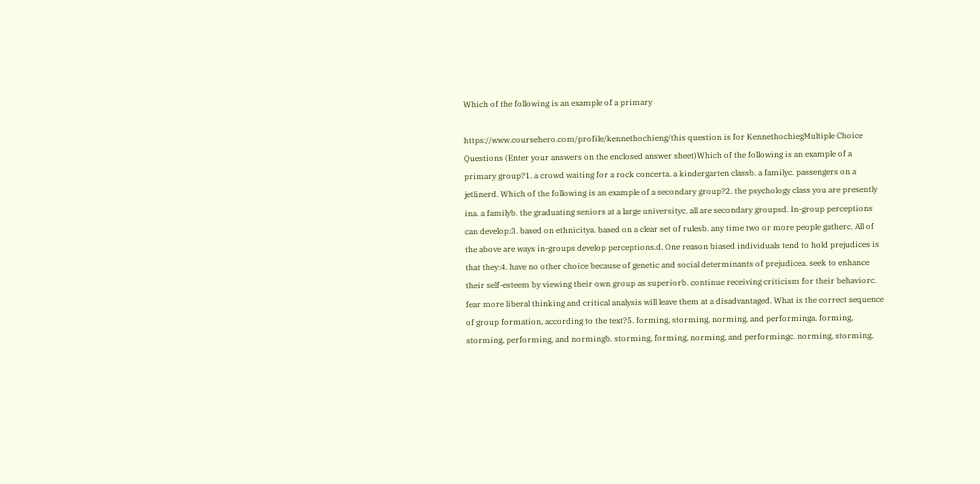Which of the following is an example of a primary

https://www.coursehero.com/profile/kennethochieng/this question is for KennethochiegMultiple Choice Questions (Enter your answers on the enclosed answer sheet)Which of the following is an example of a primary group?1. a crowd waiting for a rock concerta. a kindergarten classb. a familyc. passengers on a jetlinerd. Which of the following is an example of a secondary group?2. the psychology class you are presently ina. a familyb. the graduating seniors at a large universityc. all are secondary groupsd. In-group perceptions can develop:3. based on ethnicitya. based on a clear set of rulesb. any time two or more people gatherc. All of the above are ways in-groups develop perceptions.d. One reason biased individuals tend to hold prejudices is that they:4. have no other choice because of genetic and social determinants of prejudicea. seek to enhance their self-esteem by viewing their own group as superiorb. continue receiving criticism for their behaviorc. fear more liberal thinking and critical analysis will leave them at a disadvantaged. What is the correct sequence of group formation, according to the text?5. forming, storming, norming, and performinga. forming, storming, performing, and normingb. storming, forming, norming, and performingc. norming, storming,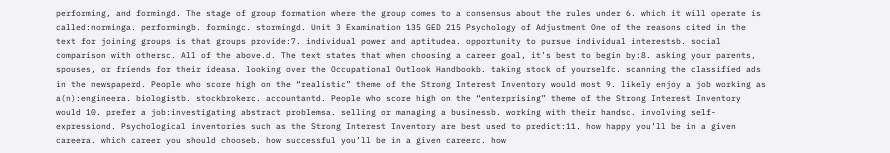performing, and formingd. The stage of group formation where the group comes to a consensus about the rules under 6. which it will operate is called:norminga. performingb. formingc. stormingd. Unit 3 Examination 135 GED 215 Psychology of Adjustment One of the reasons cited in the text for joining groups is that groups provide:7. individual power and aptitudea. opportunity to pursue individual interestsb. social comparison with othersc. All of the above.d. The text states that when choosing a career goal, it’s best to begin by:8. asking your parents, spouses, or friends for their ideasa. looking over the Occupational Outlook Handbookb. taking stock of yourselfc. scanning the classified ads in the newspaperd. People who score high on the “realistic” theme of the Strong Interest Inventory would most 9. likely enjoy a job working as a(n):engineera. biologistb. stockbrokerc. accountantd. People who score high on the “enterprising” theme of the Strong Interest Inventory would 10. prefer a job:investigating abstract problemsa. selling or managing a businessb. working with their handsc. involving self-expressiond. Psychological inventories such as the Strong Interest Inventory are best used to predict:11. how happy you’ll be in a given careera. which career you should chooseb. how successful you’ll be in a given careerc. how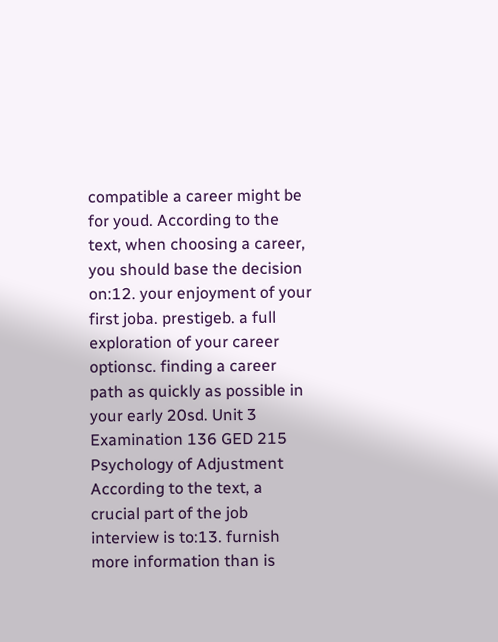compatible a career might be for youd. According to the text, when choosing a career, you should base the decision on:12. your enjoyment of your first joba. prestigeb. a full exploration of your career optionsc. finding a career path as quickly as possible in your early 20sd. Unit 3 Examination 136 GED 215 Psychology of Adjustment According to the text, a crucial part of the job interview is to:13. furnish more information than is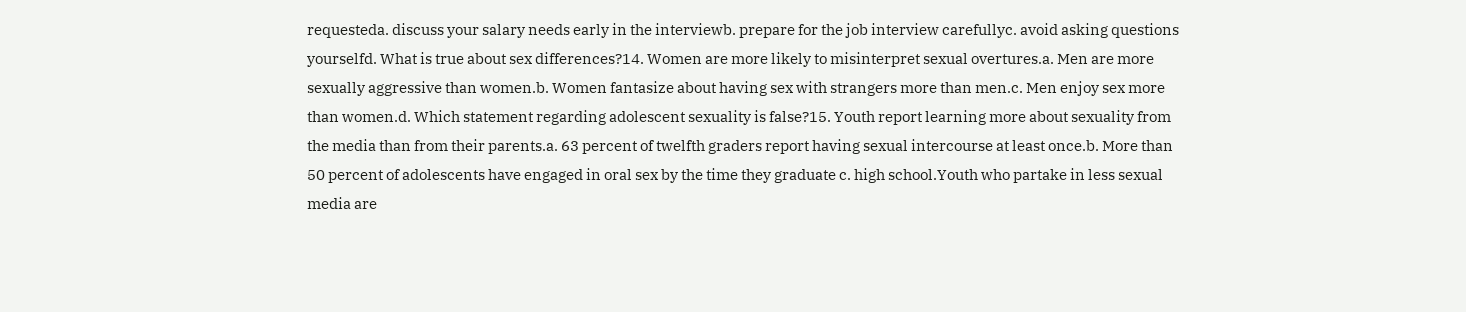requesteda. discuss your salary needs early in the interviewb. prepare for the job interview carefullyc. avoid asking questions yourselfd. What is true about sex differences?14. Women are more likely to misinterpret sexual overtures.a. Men are more sexually aggressive than women.b. Women fantasize about having sex with strangers more than men.c. Men enjoy sex more than women.d. Which statement regarding adolescent sexuality is false?15. Youth report learning more about sexuality from the media than from their parents.a. 63 percent of twelfth graders report having sexual intercourse at least once.b. More than 50 percent of adolescents have engaged in oral sex by the time they graduate c. high school.Youth who partake in less sexual media are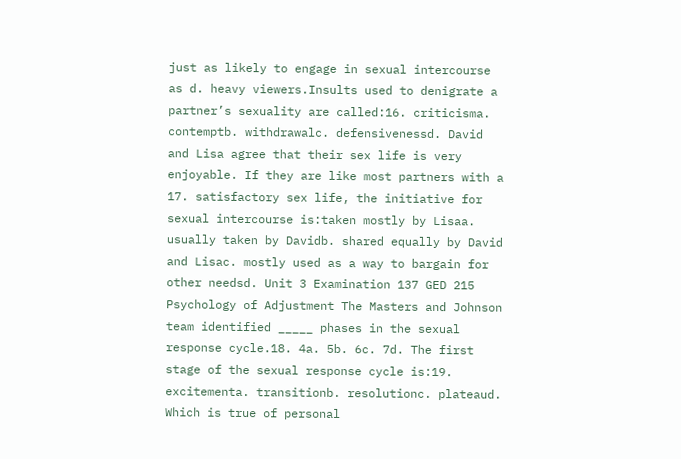just as likely to engage in sexual intercourse as d. heavy viewers.Insults used to denigrate a partner’s sexuality are called:16. criticisma. contemptb. withdrawalc. defensivenessd. David and Lisa agree that their sex life is very enjoyable. If they are like most partners with a 17. satisfactory sex life, the initiative for sexual intercourse is:taken mostly by Lisaa. usually taken by Davidb. shared equally by David and Lisac. mostly used as a way to bargain for other needsd. Unit 3 Examination 137 GED 215 Psychology of Adjustment The Masters and Johnson team identified _____ phases in the sexual response cycle.18. 4a. 5b. 6c. 7d. The first stage of the sexual response cycle is:19. excitementa. transitionb. resolutionc. plateaud. Which is true of personal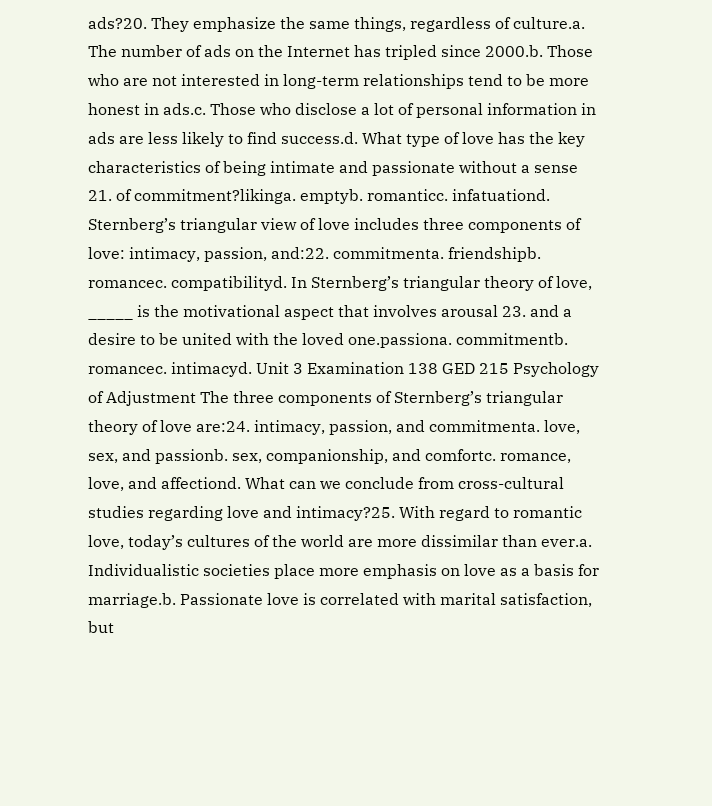ads?20. They emphasize the same things, regardless of culture.a. The number of ads on the Internet has tripled since 2000.b. Those who are not interested in long-term relationships tend to be more honest in ads.c. Those who disclose a lot of personal information in ads are less likely to find success.d. What type of love has the key characteristics of being intimate and passionate without a sense 21. of commitment?likinga. emptyb. romanticc. infatuationd. Sternberg’s triangular view of love includes three components of love: intimacy, passion, and:22. commitmenta. friendshipb. romancec. compatibilityd. In Sternberg’s triangular theory of love, _____ is the motivational aspect that involves arousal 23. and a desire to be united with the loved one.passiona. commitmentb. romancec. intimacyd. Unit 3 Examination 138 GED 215 Psychology of Adjustment The three components of Sternberg’s triangular theory of love are:24. intimacy, passion, and commitmenta. love, sex, and passionb. sex, companionship, and comfortc. romance, love, and affectiond. What can we conclude from cross-cultural studies regarding love and intimacy?25. With regard to romantic love, today’s cultures of the world are more dissimilar than ever.a. Individualistic societies place more emphasis on love as a basis for marriage.b. Passionate love is correlated with marital satisfaction, but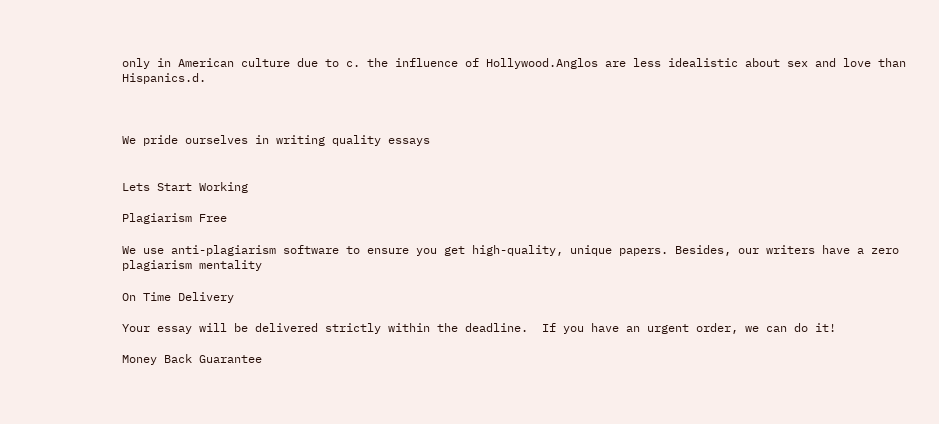only in American culture due to c. the influence of Hollywood.Anglos are less idealistic about sex and love than Hispanics.d.



We pride ourselves in writing quality essays


Lets Start Working

Plagiarism Free

We use anti-plagiarism software to ensure you get high-quality, unique papers. Besides, our writers have a zero plagiarism mentality

On Time Delivery

Your essay will be delivered strictly within the deadline.  If you have an urgent order, we can do it!

Money Back Guarantee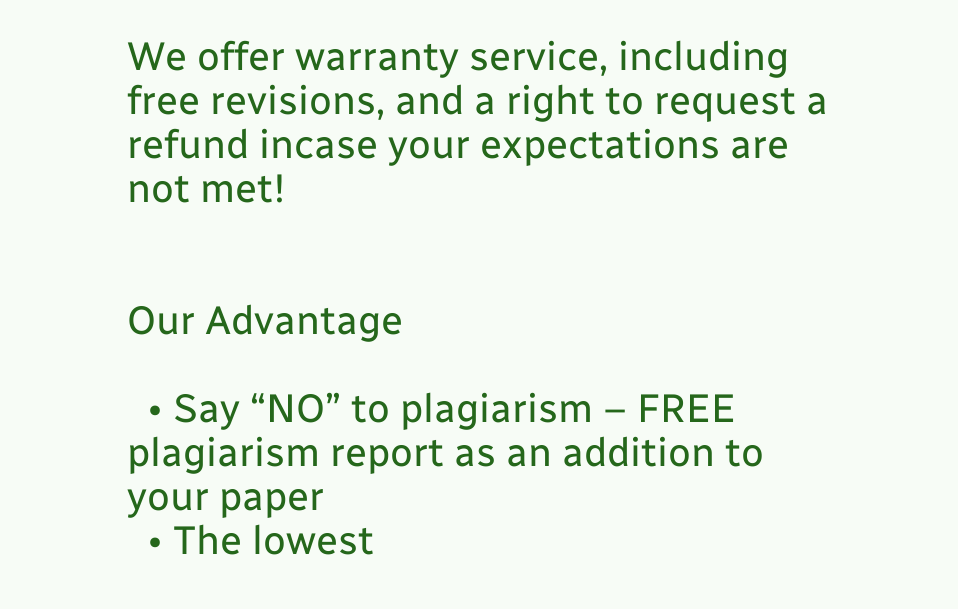We offer warranty service, including free revisions, and a right to request a refund incase your expectations are not met!


Our Advantage

  • Say “NO” to plagiarism – FREE plagiarism report as an addition to your paper
  • The lowest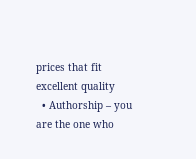prices that fit excellent quality
  • Authorship – you are the one who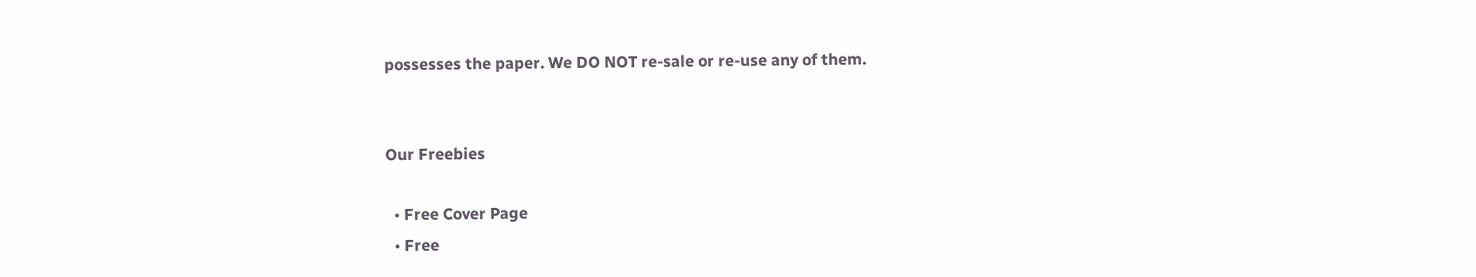possesses the paper. We DO NOT re-sale or re-use any of them.


Our Freebies

  • Free Cover Page
  • Free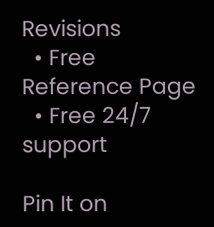Revisions
  • Free Reference Page
  • Free 24/7 support

Pin It on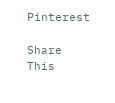Pinterest

Share This